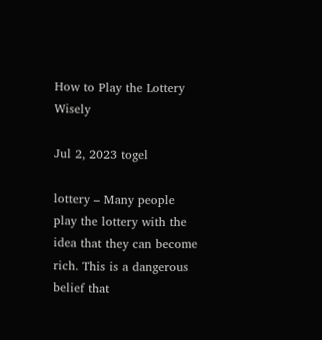How to Play the Lottery Wisely

Jul 2, 2023 togel

lottery – Many people play the lottery with the idea that they can become rich. This is a dangerous belief that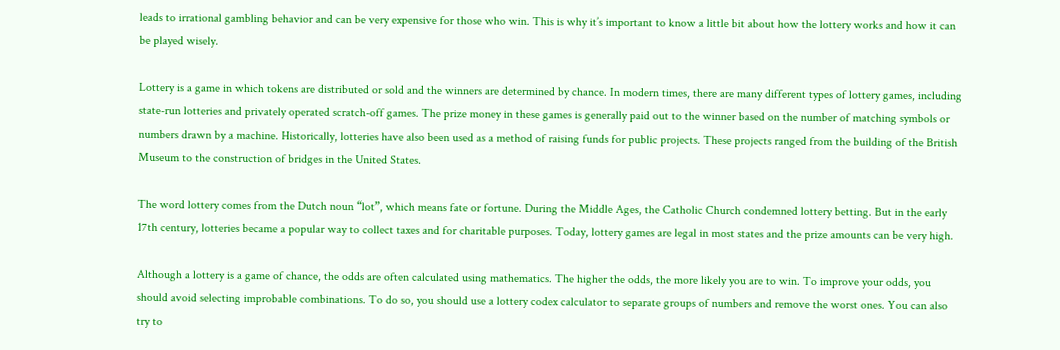leads to irrational gambling behavior and can be very expensive for those who win. This is why it’s important to know a little bit about how the lottery works and how it can be played wisely.

Lottery is a game in which tokens are distributed or sold and the winners are determined by chance. In modern times, there are many different types of lottery games, including state-run lotteries and privately operated scratch-off games. The prize money in these games is generally paid out to the winner based on the number of matching symbols or numbers drawn by a machine. Historically, lotteries have also been used as a method of raising funds for public projects. These projects ranged from the building of the British Museum to the construction of bridges in the United States.

The word lottery comes from the Dutch noun “lot”, which means fate or fortune. During the Middle Ages, the Catholic Church condemned lottery betting. But in the early 17th century, lotteries became a popular way to collect taxes and for charitable purposes. Today, lottery games are legal in most states and the prize amounts can be very high.

Although a lottery is a game of chance, the odds are often calculated using mathematics. The higher the odds, the more likely you are to win. To improve your odds, you should avoid selecting improbable combinations. To do so, you should use a lottery codex calculator to separate groups of numbers and remove the worst ones. You can also try to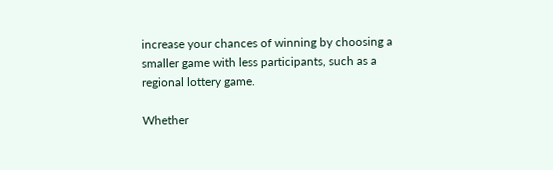increase your chances of winning by choosing a smaller game with less participants, such as a regional lottery game.

Whether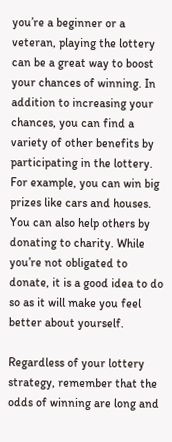you’re a beginner or a veteran, playing the lottery can be a great way to boost your chances of winning. In addition to increasing your chances, you can find a variety of other benefits by participating in the lottery. For example, you can win big prizes like cars and houses. You can also help others by donating to charity. While you’re not obligated to donate, it is a good idea to do so as it will make you feel better about yourself.

Regardless of your lottery strategy, remember that the odds of winning are long and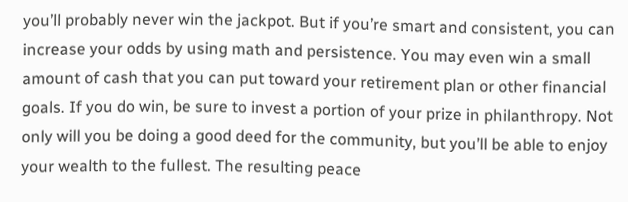you’ll probably never win the jackpot. But if you’re smart and consistent, you can increase your odds by using math and persistence. You may even win a small amount of cash that you can put toward your retirement plan or other financial goals. If you do win, be sure to invest a portion of your prize in philanthropy. Not only will you be doing a good deed for the community, but you’ll be able to enjoy your wealth to the fullest. The resulting peace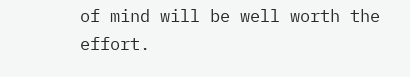of mind will be well worth the effort.